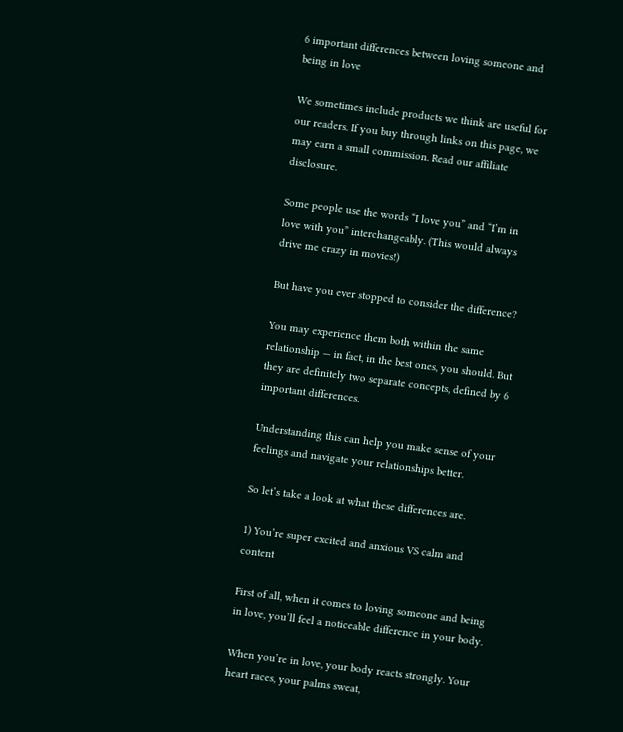6 important differences between loving someone and being in love

We sometimes include products we think are useful for our readers. If you buy through links on this page, we may earn a small commission. Read our affiliate disclosure.

Some people use the words “I love you” and “I’m in love with you” interchangeably. (This would always drive me crazy in movies!)

But have you ever stopped to consider the difference?

You may experience them both within the same relationship — in fact, in the best ones, you should. But they are definitely two separate concepts, defined by 6 important differences.

Understanding this can help you make sense of your feelings and navigate your relationships better.

So let’s take a look at what these differences are.

1) You’re super excited and anxious VS calm and content

First of all, when it comes to loving someone and being in love, you’ll feel a noticeable difference in your body.

When you’re in love, your body reacts strongly. Your heart races, your palms sweat,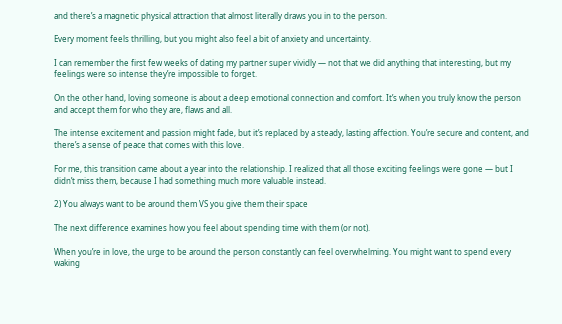and there’s a magnetic physical attraction that almost literally draws you in to the person.

Every moment feels thrilling, but you might also feel a bit of anxiety and uncertainty.

I can remember the first few weeks of dating my partner super vividly — not that we did anything that interesting, but my feelings were so intense they’re impossible to forget.

On the other hand, loving someone is about a deep emotional connection and comfort. It’s when you truly know the person and accept them for who they are, flaws and all.

The intense excitement and passion might fade, but it’s replaced by a steady, lasting affection. You’re secure and content, and there’s a sense of peace that comes with this love.

For me, this transition came about a year into the relationship. I realized that all those exciting feelings were gone — but I didn’t miss them, because I had something much more valuable instead.

2) You always want to be around them VS you give them their space

The next difference examines how you feel about spending time with them (or not).

When you’re in love, the urge to be around the person constantly can feel overwhelming. You might want to spend every waking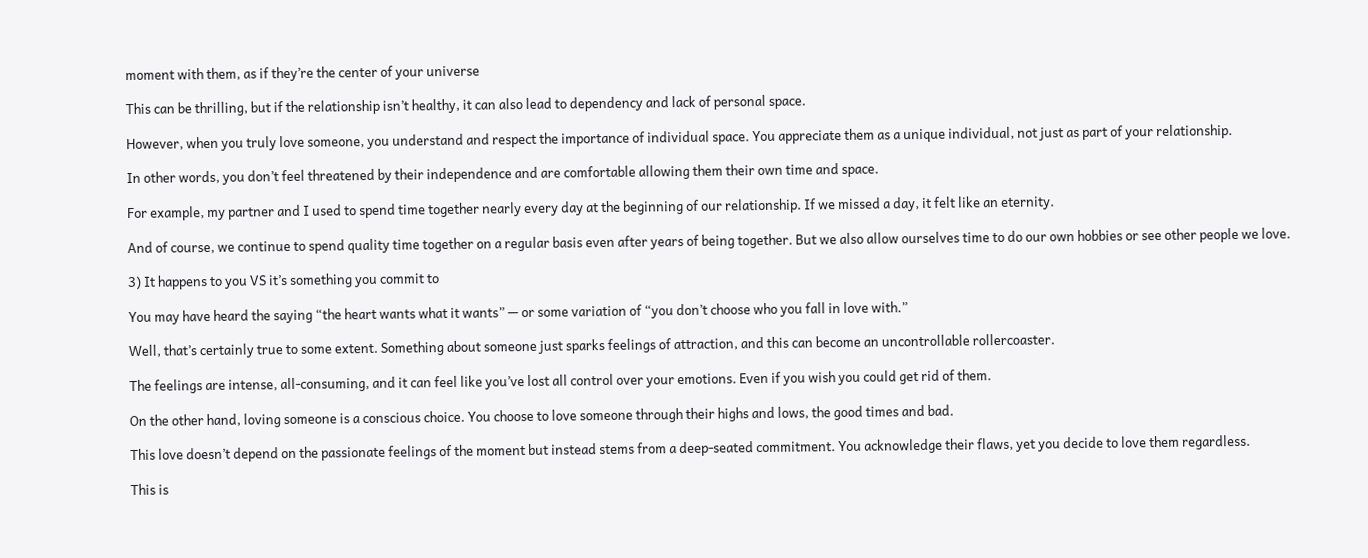moment with them, as if they’re the center of your universe

This can be thrilling, but if the relationship isn’t healthy, it can also lead to dependency and lack of personal space.

However, when you truly love someone, you understand and respect the importance of individual space. You appreciate them as a unique individual, not just as part of your relationship.

In other words, you don’t feel threatened by their independence and are comfortable allowing them their own time and space.

For example, my partner and I used to spend time together nearly every day at the beginning of our relationship. If we missed a day, it felt like an eternity.

And of course, we continue to spend quality time together on a regular basis even after years of being together. But we also allow ourselves time to do our own hobbies or see other people we love.

3) It happens to you VS it’s something you commit to

You may have heard the saying “the heart wants what it wants” — or some variation of “you don’t choose who you fall in love with.”

Well, that’s certainly true to some extent. Something about someone just sparks feelings of attraction, and this can become an uncontrollable rollercoaster.

The feelings are intense, all-consuming, and it can feel like you’ve lost all control over your emotions. Even if you wish you could get rid of them.

On the other hand, loving someone is a conscious choice. You choose to love someone through their highs and lows, the good times and bad.

This love doesn’t depend on the passionate feelings of the moment but instead stems from a deep-seated commitment. You acknowledge their flaws, yet you decide to love them regardless.

This is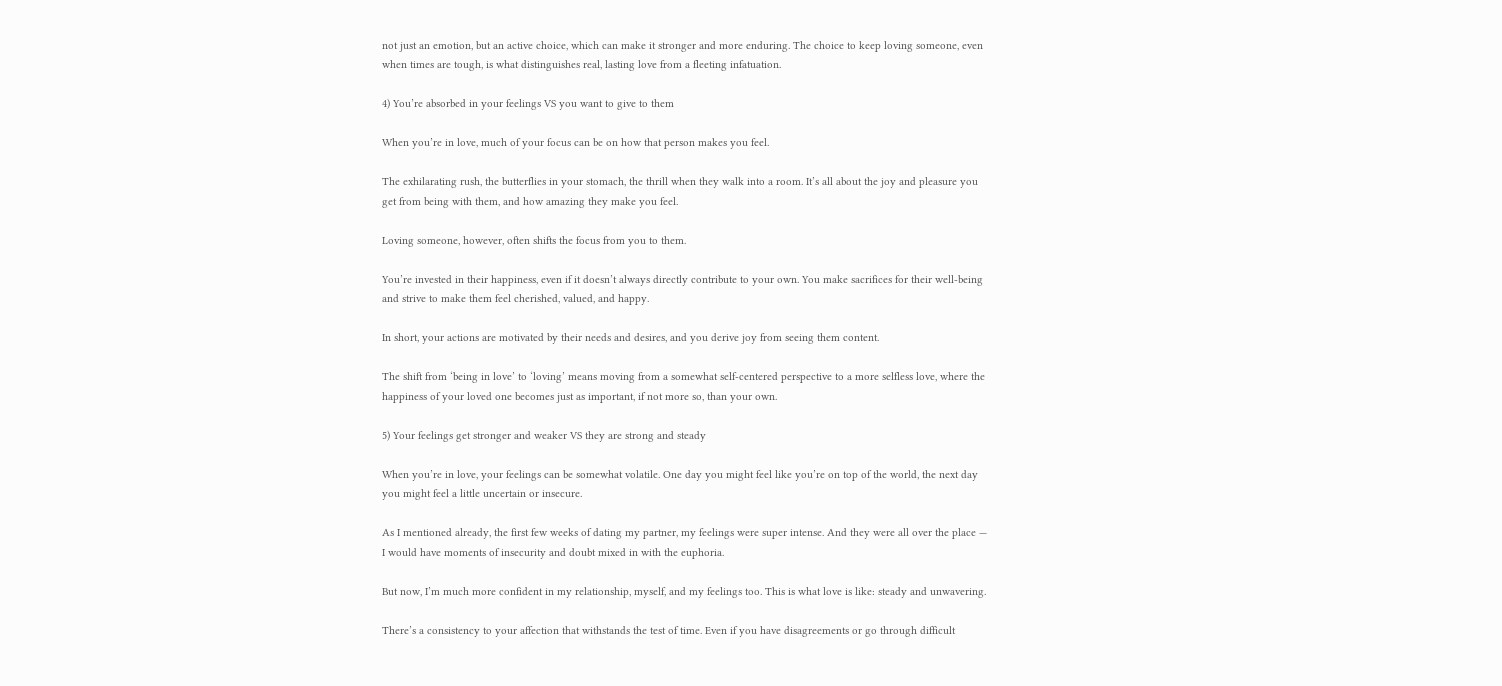not just an emotion, but an active choice, which can make it stronger and more enduring. The choice to keep loving someone, even when times are tough, is what distinguishes real, lasting love from a fleeting infatuation.

4) You’re absorbed in your feelings VS you want to give to them

When you’re in love, much of your focus can be on how that person makes you feel.

The exhilarating rush, the butterflies in your stomach, the thrill when they walk into a room. It’s all about the joy and pleasure you get from being with them, and how amazing they make you feel.

Loving someone, however, often shifts the focus from you to them.

You’re invested in their happiness, even if it doesn’t always directly contribute to your own. You make sacrifices for their well-being and strive to make them feel cherished, valued, and happy.

In short, your actions are motivated by their needs and desires, and you derive joy from seeing them content.

The shift from ‘being in love’ to ‘loving’ means moving from a somewhat self-centered perspective to a more selfless love, where the happiness of your loved one becomes just as important, if not more so, than your own.

5) Your feelings get stronger and weaker VS they are strong and steady

When you’re in love, your feelings can be somewhat volatile. One day you might feel like you’re on top of the world, the next day you might feel a little uncertain or insecure.

As I mentioned already, the first few weeks of dating my partner, my feelings were super intense. And they were all over the place — I would have moments of insecurity and doubt mixed in with the euphoria.

But now, I’m much more confident in my relationship, myself, and my feelings too. This is what love is like: steady and unwavering.

There’s a consistency to your affection that withstands the test of time. Even if you have disagreements or go through difficult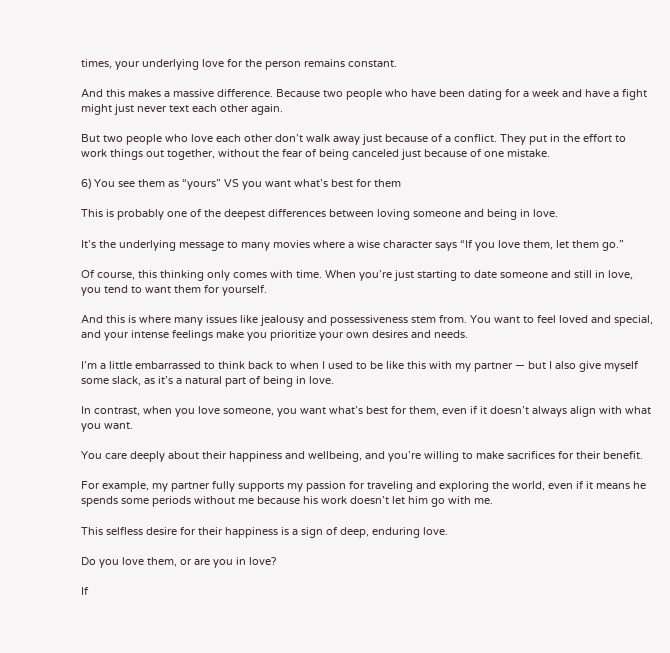times, your underlying love for the person remains constant.

And this makes a massive difference. Because two people who have been dating for a week and have a fight might just never text each other again.

But two people who love each other don’t walk away just because of a conflict. They put in the effort to work things out together, without the fear of being canceled just because of one mistake.

6) You see them as “yours” VS you want what’s best for them

This is probably one of the deepest differences between loving someone and being in love.

It’s the underlying message to many movies where a wise character says “If you love them, let them go.”

Of course, this thinking only comes with time. When you’re just starting to date someone and still in love, you tend to want them for yourself.

And this is where many issues like jealousy and possessiveness stem from. You want to feel loved and special, and your intense feelings make you prioritize your own desires and needs.

I’m a little embarrassed to think back to when I used to be like this with my partner — but I also give myself some slack, as it’s a natural part of being in love.

In contrast, when you love someone, you want what’s best for them, even if it doesn’t always align with what you want.

You care deeply about their happiness and wellbeing, and you’re willing to make sacrifices for their benefit.

For example, my partner fully supports my passion for traveling and exploring the world, even if it means he spends some periods without me because his work doesn’t let him go with me.

This selfless desire for their happiness is a sign of deep, enduring love.

Do you love them, or are you in love?

If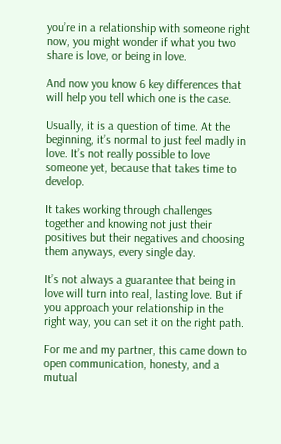you’re in a relationship with someone right now, you might wonder if what you two share is love, or being in love.

And now you know 6 key differences that will help you tell which one is the case.

Usually, it is a question of time. At the beginning, it’s normal to just feel madly in love. It’s not really possible to love someone yet, because that takes time to develop.

It takes working through challenges together and knowing not just their positives but their negatives and choosing them anyways, every single day.

It’s not always a guarantee that being in love will turn into real, lasting love. But if you approach your relationship in the right way, you can set it on the right path.

For me and my partner, this came down to open communication, honesty, and a mutual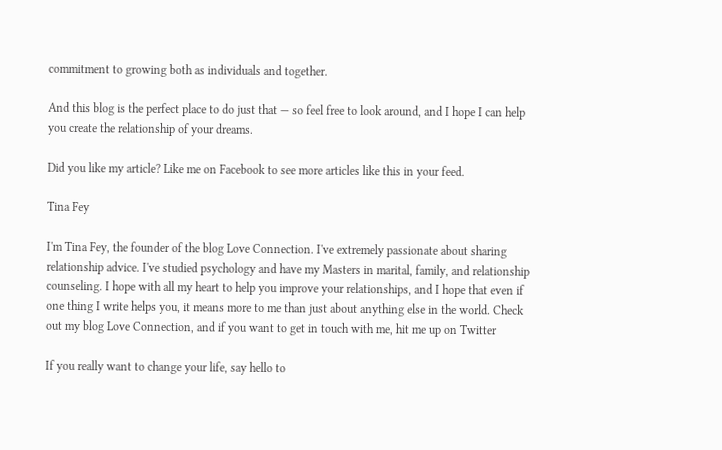commitment to growing both as individuals and together.

And this blog is the perfect place to do just that — so feel free to look around, and I hope I can help you create the relationship of your dreams.

Did you like my article? Like me on Facebook to see more articles like this in your feed.

Tina Fey

I'm Tina Fey, the founder of the blog Love Connection. I've extremely passionate about sharing relationship advice. I've studied psychology and have my Masters in marital, family, and relationship counseling. I hope with all my heart to help you improve your relationships, and I hope that even if one thing I write helps you, it means more to me than just about anything else in the world. Check out my blog Love Connection, and if you want to get in touch with me, hit me up on Twitter

If you really want to change your life, say hello to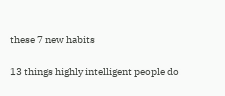these 7 new habits

13 things highly intelligent people do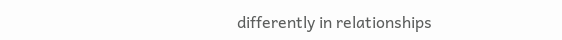differently in relationships